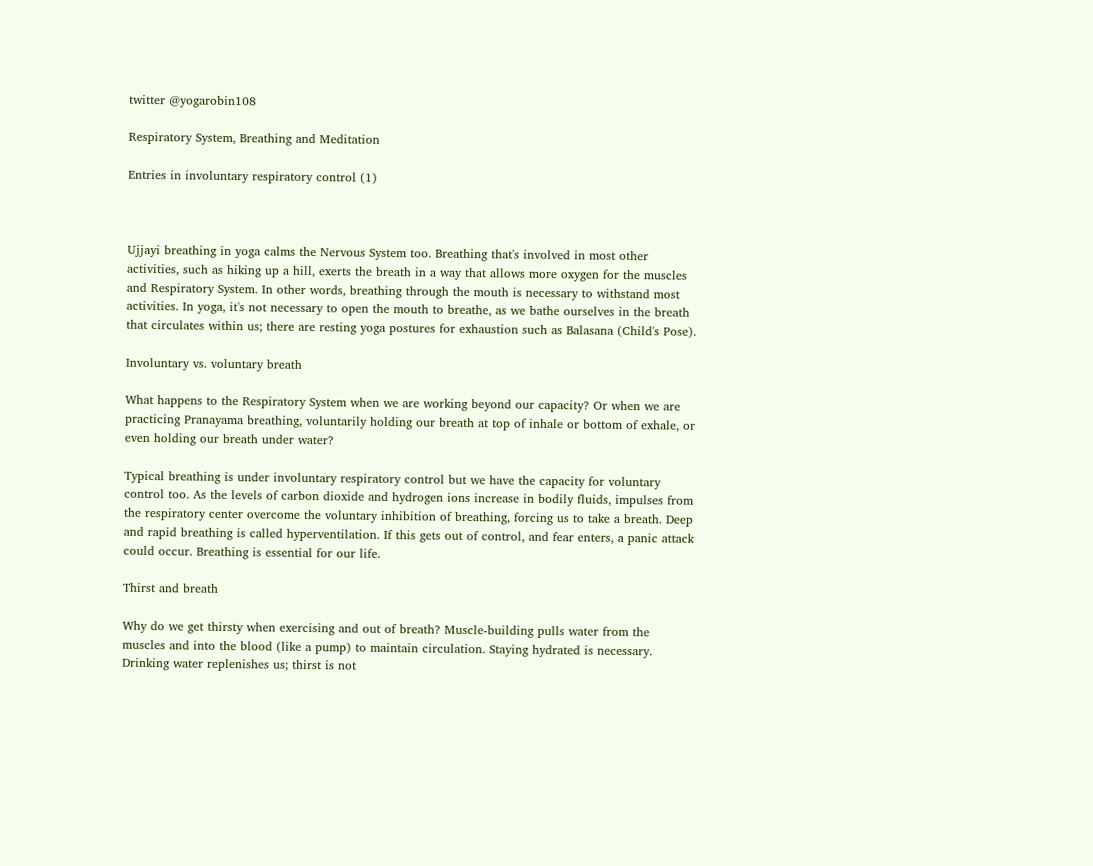twitter @yogarobin108

Respiratory System, Breathing and Meditation

Entries in involuntary respiratory control (1)



Ujjayi breathing in yoga calms the Nervous System too. Breathing that's involved in most other activities, such as hiking up a hill, exerts the breath in a way that allows more oxygen for the muscles and Respiratory System. In other words, breathing through the mouth is necessary to withstand most activities. In yoga, it's not necessary to open the mouth to breathe, as we bathe ourselves in the breath that circulates within us; there are resting yoga postures for exhaustion such as Balasana (Child's Pose).

Involuntary vs. voluntary breath

What happens to the Respiratory System when we are working beyond our capacity? Or when we are practicing Pranayama breathing, voluntarily holding our breath at top of inhale or bottom of exhale, or even holding our breath under water?

Typical breathing is under involuntary respiratory control but we have the capacity for voluntary control too. As the levels of carbon dioxide and hydrogen ions increase in bodily fluids, impulses from the respiratory center overcome the voluntary inhibition of breathing, forcing us to take a breath. Deep and rapid breathing is called hyperventilation. If this gets out of control, and fear enters, a panic attack could occur. Breathing is essential for our life.

Thirst and breath

Why do we get thirsty when exercising and out of breath? Muscle-building pulls water from the muscles and into the blood (like a pump) to maintain circulation. Staying hydrated is necessary. Drinking water replenishes us; thirst is not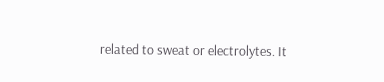related to sweat or electrolytes. It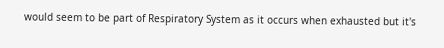would seem to be part of Respiratory System as it occurs when exhausted but it's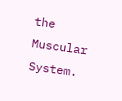the Muscular System.